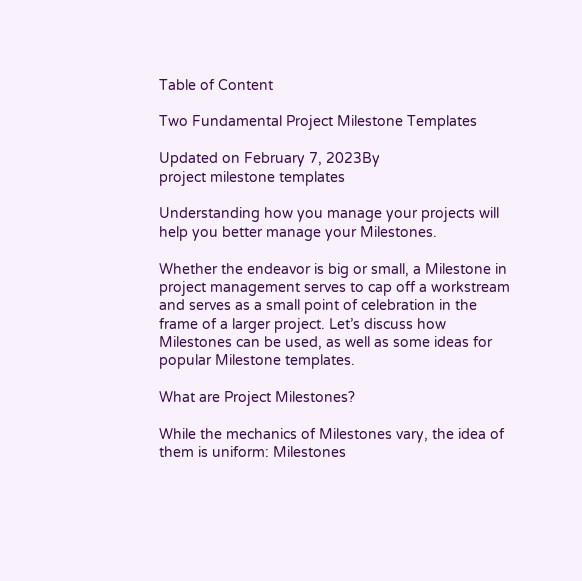Table of Content

Two Fundamental Project Milestone Templates

Updated on February 7, 2023By
project milestone templates

Understanding how you manage your projects will help you better manage your Milestones.

Whether the endeavor is big or small, a Milestone in project management serves to cap off a workstream and serves as a small point of celebration in the frame of a larger project. Let’s discuss how Milestones can be used, as well as some ideas for popular Milestone templates.

What are Project Milestones?

While the mechanics of Milestones vary, the idea of them is uniform: Milestones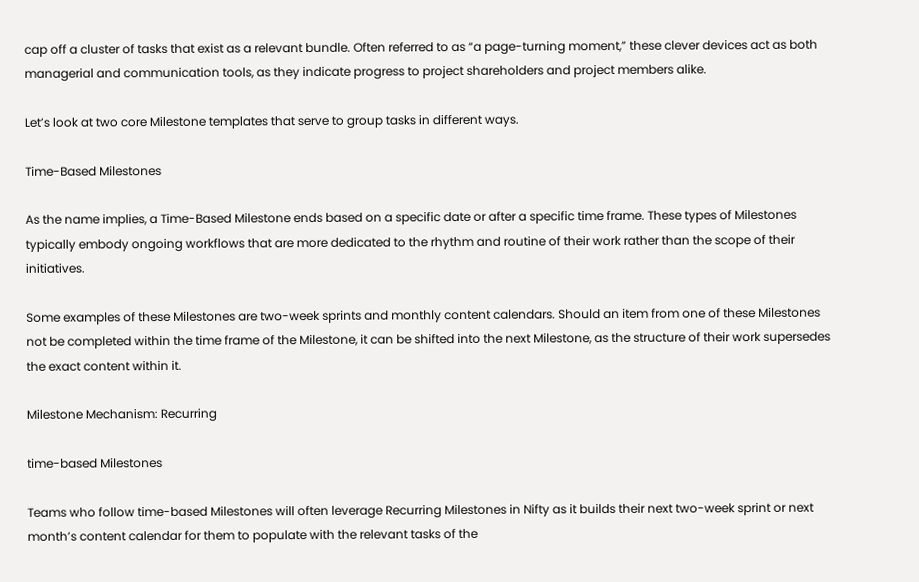cap off a cluster of tasks that exist as a relevant bundle. Often referred to as “a page-turning moment,” these clever devices act as both managerial and communication tools, as they indicate progress to project shareholders and project members alike.

Let’s look at two core Milestone templates that serve to group tasks in different ways.

Time-Based Milestones

As the name implies, a Time-Based Milestone ends based on a specific date or after a specific time frame. These types of Milestones typically embody ongoing workflows that are more dedicated to the rhythm and routine of their work rather than the scope of their initiatives.

Some examples of these Milestones are two-week sprints and monthly content calendars. Should an item from one of these Milestones not be completed within the time frame of the Milestone, it can be shifted into the next Milestone, as the structure of their work supersedes the exact content within it.

Milestone Mechanism: Recurring

time-based Milestones

Teams who follow time-based Milestones will often leverage Recurring Milestones in Nifty as it builds their next two-week sprint or next month’s content calendar for them to populate with the relevant tasks of the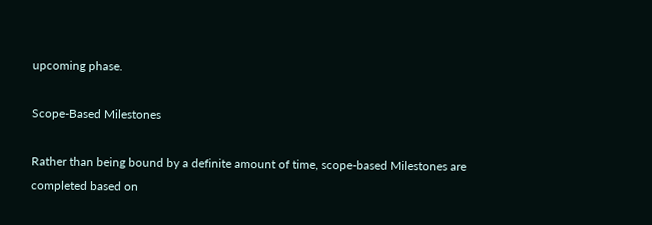upcoming phase.

Scope-Based Milestones

Rather than being bound by a definite amount of time, scope-based Milestones are completed based on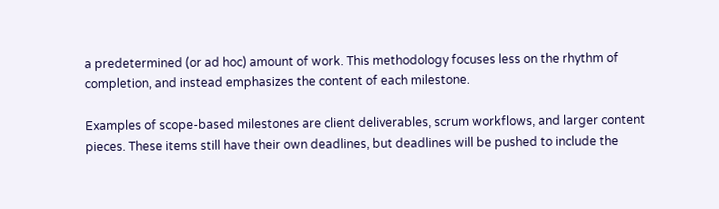a predetermined (or ad hoc) amount of work. This methodology focuses less on the rhythm of completion, and instead emphasizes the content of each milestone.

Examples of scope-based milestones are client deliverables, scrum workflows, and larger content pieces. These items still have their own deadlines, but deadlines will be pushed to include the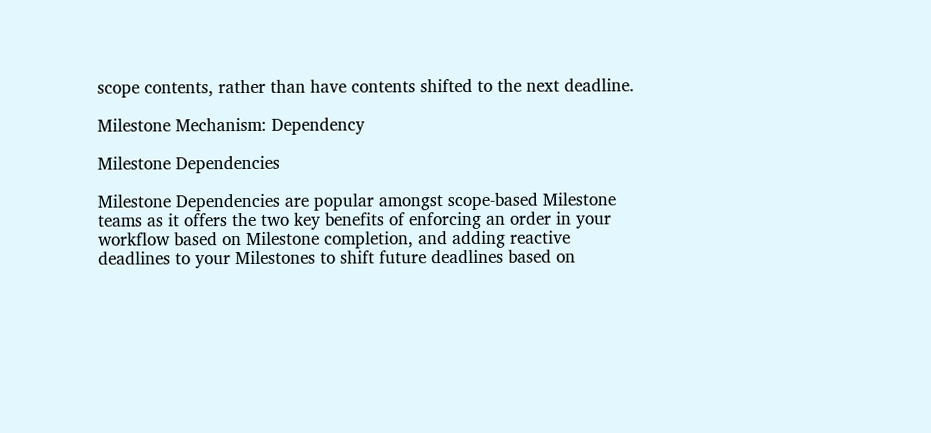scope contents, rather than have contents shifted to the next deadline.

Milestone Mechanism: Dependency

Milestone Dependencies

Milestone Dependencies are popular amongst scope-based Milestone teams as it offers the two key benefits of enforcing an order in your workflow based on Milestone completion, and adding reactive deadlines to your Milestones to shift future deadlines based on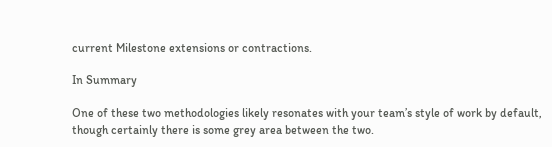current Milestone extensions or contractions.

In Summary

One of these two methodologies likely resonates with your team’s style of work by default, though certainly there is some grey area between the two.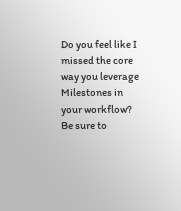Do you feel like I missed the core way you leverage Milestones in your workflow? Be sure to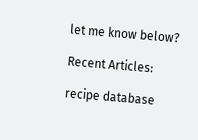let me know below?

Recent Articles:

recipe database